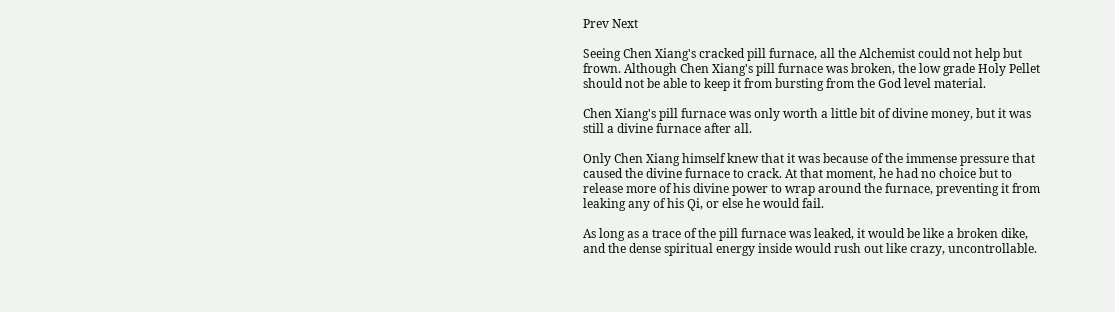Prev Next

Seeing Chen Xiang's cracked pill furnace, all the Alchemist could not help but frown. Although Chen Xiang's pill furnace was broken, the low grade Holy Pellet should not be able to keep it from bursting from the God level material.

Chen Xiang's pill furnace was only worth a little bit of divine money, but it was still a divine furnace after all.

Only Chen Xiang himself knew that it was because of the immense pressure that caused the divine furnace to crack. At that moment, he had no choice but to release more of his divine power to wrap around the furnace, preventing it from leaking any of his Qi, or else he would fail.

As long as a trace of the pill furnace was leaked, it would be like a broken dike, and the dense spiritual energy inside would rush out like crazy, uncontrollable.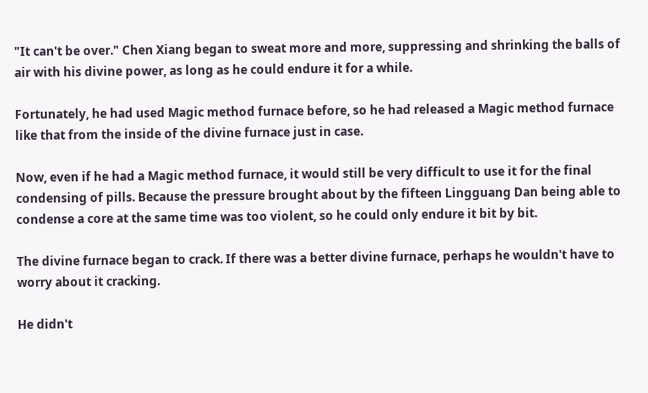"It can't be over." Chen Xiang began to sweat more and more, suppressing and shrinking the balls of air with his divine power, as long as he could endure it for a while.

Fortunately, he had used Magic method furnace before, so he had released a Magic method furnace like that from the inside of the divine furnace just in case.

Now, even if he had a Magic method furnace, it would still be very difficult to use it for the final condensing of pills. Because the pressure brought about by the fifteen Lingguang Dan being able to condense a core at the same time was too violent, so he could only endure it bit by bit.

The divine furnace began to crack. If there was a better divine furnace, perhaps he wouldn't have to worry about it cracking.

He didn't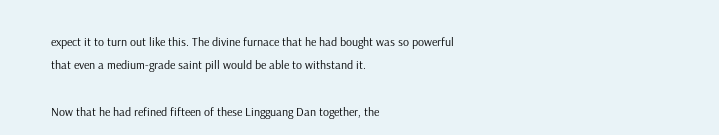expect it to turn out like this. The divine furnace that he had bought was so powerful that even a medium-grade saint pill would be able to withstand it.

Now that he had refined fifteen of these Lingguang Dan together, the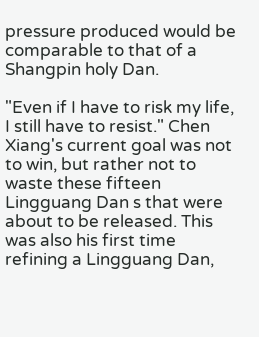pressure produced would be comparable to that of a Shangpin holy Dan.

"Even if I have to risk my life, I still have to resist." Chen Xiang's current goal was not to win, but rather not to waste these fifteen Lingguang Dan s that were about to be released. This was also his first time refining a Lingguang Dan,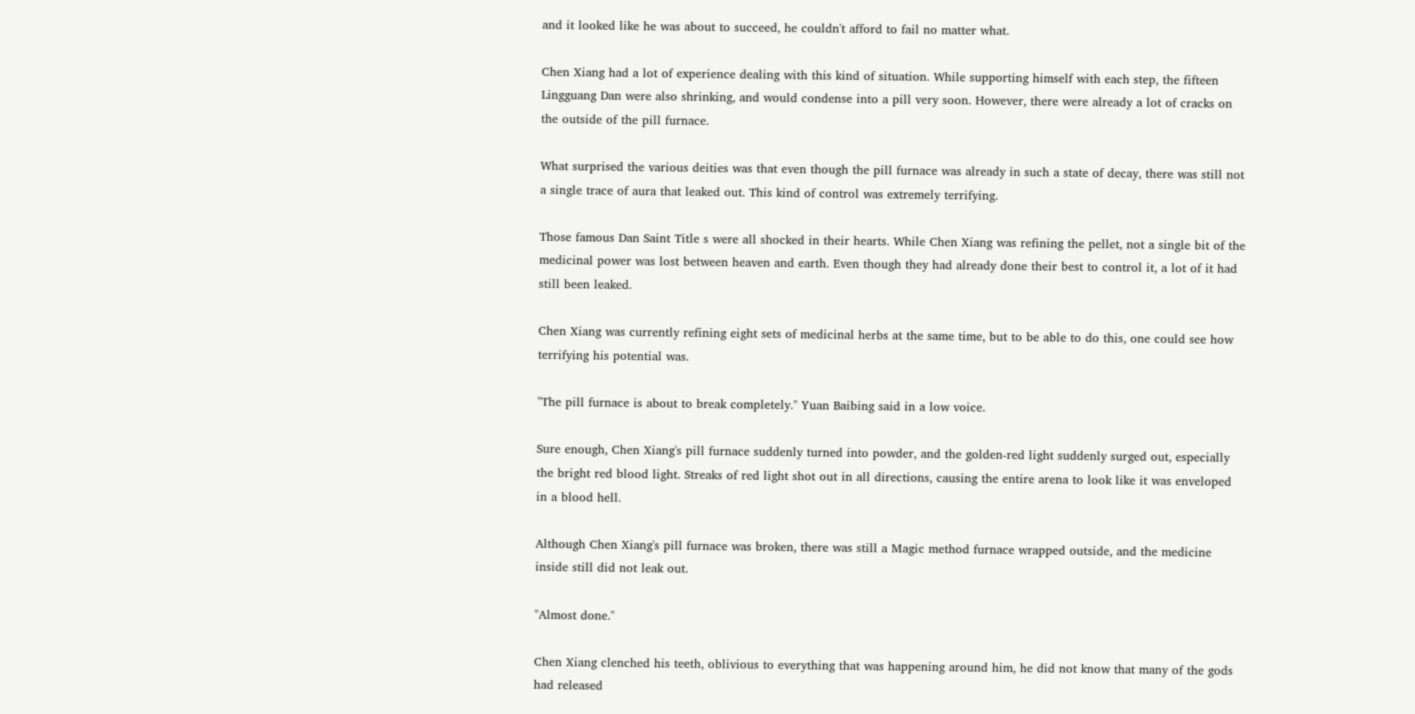and it looked like he was about to succeed, he couldn't afford to fail no matter what.

Chen Xiang had a lot of experience dealing with this kind of situation. While supporting himself with each step, the fifteen Lingguang Dan were also shrinking, and would condense into a pill very soon. However, there were already a lot of cracks on the outside of the pill furnace.

What surprised the various deities was that even though the pill furnace was already in such a state of decay, there was still not a single trace of aura that leaked out. This kind of control was extremely terrifying.

Those famous Dan Saint Title s were all shocked in their hearts. While Chen Xiang was refining the pellet, not a single bit of the medicinal power was lost between heaven and earth. Even though they had already done their best to control it, a lot of it had still been leaked.

Chen Xiang was currently refining eight sets of medicinal herbs at the same time, but to be able to do this, one could see how terrifying his potential was.

"The pill furnace is about to break completely." Yuan Baibing said in a low voice.

Sure enough, Chen Xiang's pill furnace suddenly turned into powder, and the golden-red light suddenly surged out, especially the bright red blood light. Streaks of red light shot out in all directions, causing the entire arena to look like it was enveloped in a blood hell.

Although Chen Xiang's pill furnace was broken, there was still a Magic method furnace wrapped outside, and the medicine inside still did not leak out.

"Almost done."

Chen Xiang clenched his teeth, oblivious to everything that was happening around him, he did not know that many of the gods had released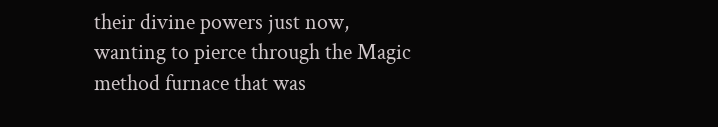their divine powers just now, wanting to pierce through the Magic method furnace that was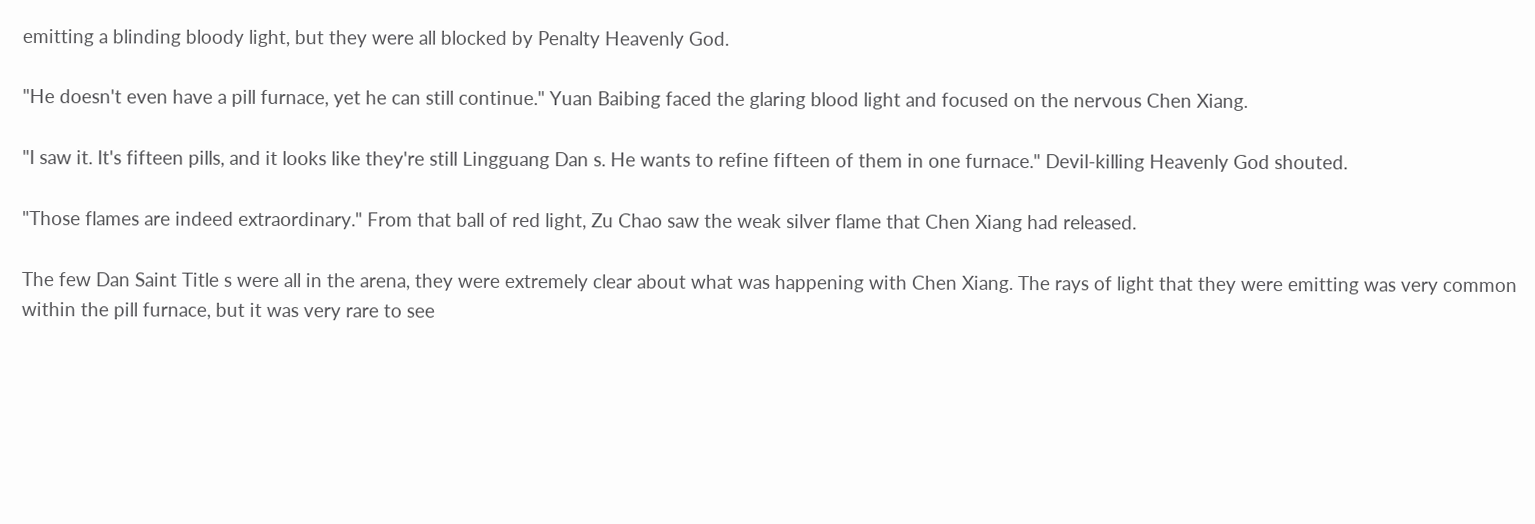emitting a blinding bloody light, but they were all blocked by Penalty Heavenly God.

"He doesn't even have a pill furnace, yet he can still continue." Yuan Baibing faced the glaring blood light and focused on the nervous Chen Xiang.

"I saw it. It's fifteen pills, and it looks like they're still Lingguang Dan s. He wants to refine fifteen of them in one furnace." Devil-killing Heavenly God shouted.

"Those flames are indeed extraordinary." From that ball of red light, Zu Chao saw the weak silver flame that Chen Xiang had released.

The few Dan Saint Title s were all in the arena, they were extremely clear about what was happening with Chen Xiang. The rays of light that they were emitting was very common within the pill furnace, but it was very rare to see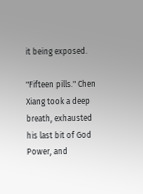it being exposed.

"Fifteen pills." Chen Xiang took a deep breath, exhausted his last bit of God Power, and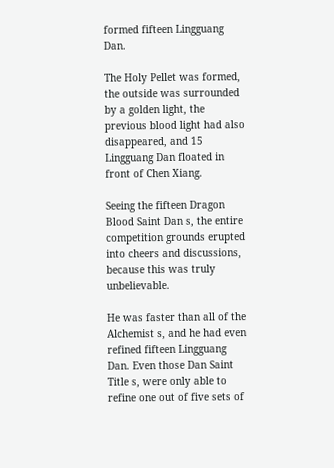formed fifteen Lingguang Dan.

The Holy Pellet was formed, the outside was surrounded by a golden light, the previous blood light had also disappeared, and 15 Lingguang Dan floated in front of Chen Xiang.

Seeing the fifteen Dragon Blood Saint Dan s, the entire competition grounds erupted into cheers and discussions, because this was truly unbelievable.

He was faster than all of the Alchemist s, and he had even refined fifteen Lingguang Dan. Even those Dan Saint Title s, were only able to refine one out of five sets of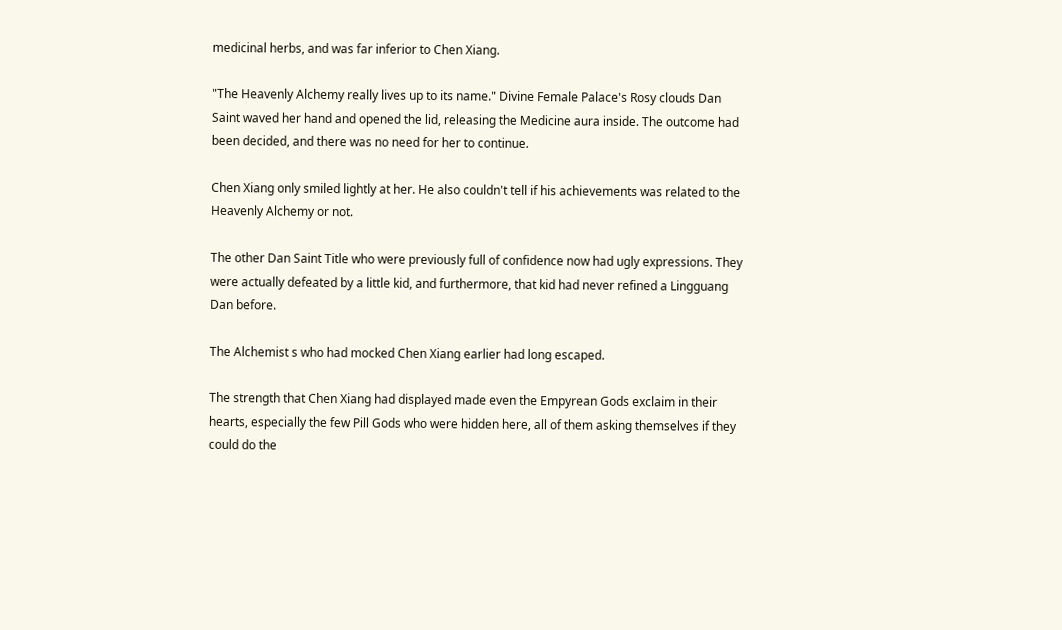medicinal herbs, and was far inferior to Chen Xiang.

"The Heavenly Alchemy really lives up to its name." Divine Female Palace's Rosy clouds Dan Saint waved her hand and opened the lid, releasing the Medicine aura inside. The outcome had been decided, and there was no need for her to continue.

Chen Xiang only smiled lightly at her. He also couldn't tell if his achievements was related to the Heavenly Alchemy or not.

The other Dan Saint Title who were previously full of confidence now had ugly expressions. They were actually defeated by a little kid, and furthermore, that kid had never refined a Lingguang Dan before.

The Alchemist s who had mocked Chen Xiang earlier had long escaped.

The strength that Chen Xiang had displayed made even the Empyrean Gods exclaim in their hearts, especially the few Pill Gods who were hidden here, all of them asking themselves if they could do the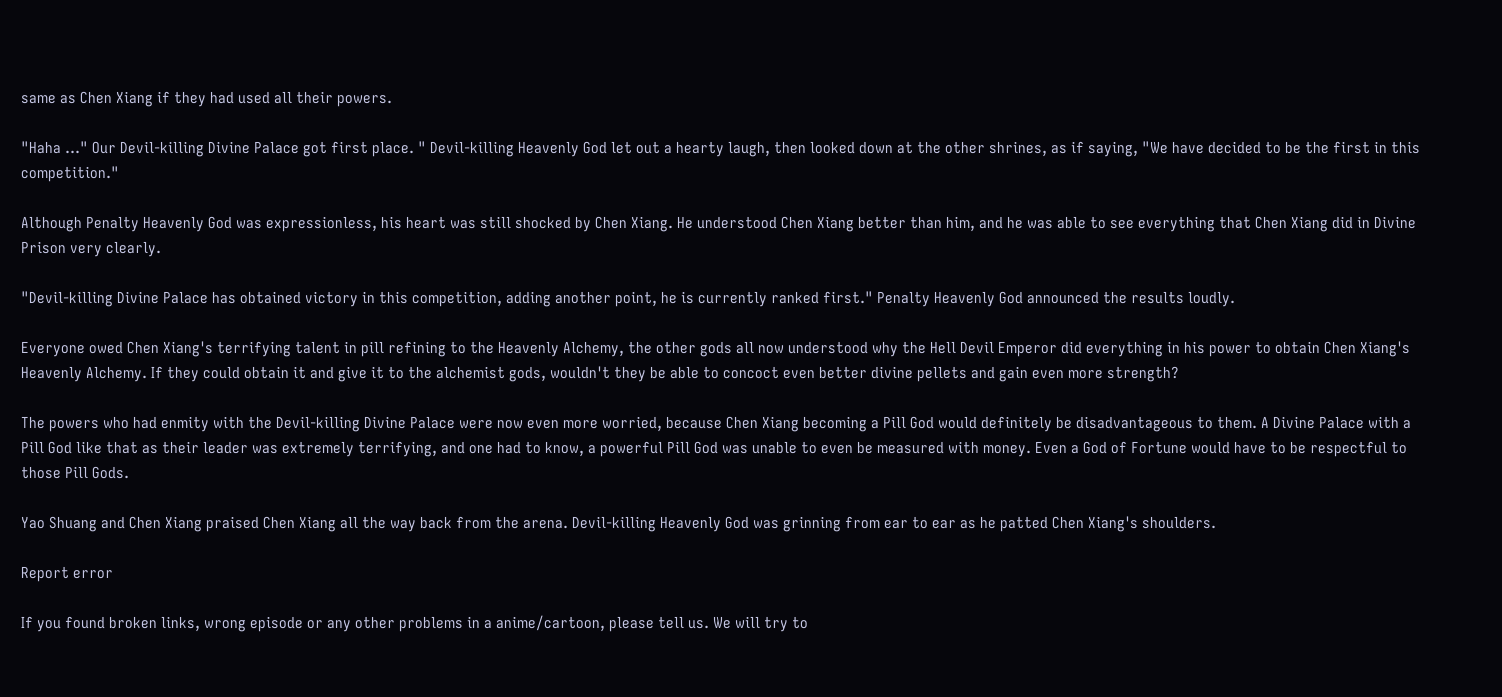same as Chen Xiang if they had used all their powers.

"Haha …" Our Devil-killing Divine Palace got first place. " Devil-killing Heavenly God let out a hearty laugh, then looked down at the other shrines, as if saying, "We have decided to be the first in this competition."

Although Penalty Heavenly God was expressionless, his heart was still shocked by Chen Xiang. He understood Chen Xiang better than him, and he was able to see everything that Chen Xiang did in Divine Prison very clearly.

"Devil-killing Divine Palace has obtained victory in this competition, adding another point, he is currently ranked first." Penalty Heavenly God announced the results loudly.

Everyone owed Chen Xiang's terrifying talent in pill refining to the Heavenly Alchemy, the other gods all now understood why the Hell Devil Emperor did everything in his power to obtain Chen Xiang's Heavenly Alchemy. If they could obtain it and give it to the alchemist gods, wouldn't they be able to concoct even better divine pellets and gain even more strength?

The powers who had enmity with the Devil-killing Divine Palace were now even more worried, because Chen Xiang becoming a Pill God would definitely be disadvantageous to them. A Divine Palace with a Pill God like that as their leader was extremely terrifying, and one had to know, a powerful Pill God was unable to even be measured with money. Even a God of Fortune would have to be respectful to those Pill Gods.

Yao Shuang and Chen Xiang praised Chen Xiang all the way back from the arena. Devil-killing Heavenly God was grinning from ear to ear as he patted Chen Xiang's shoulders.

Report error

If you found broken links, wrong episode or any other problems in a anime/cartoon, please tell us. We will try to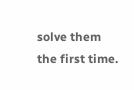solve them the first time.